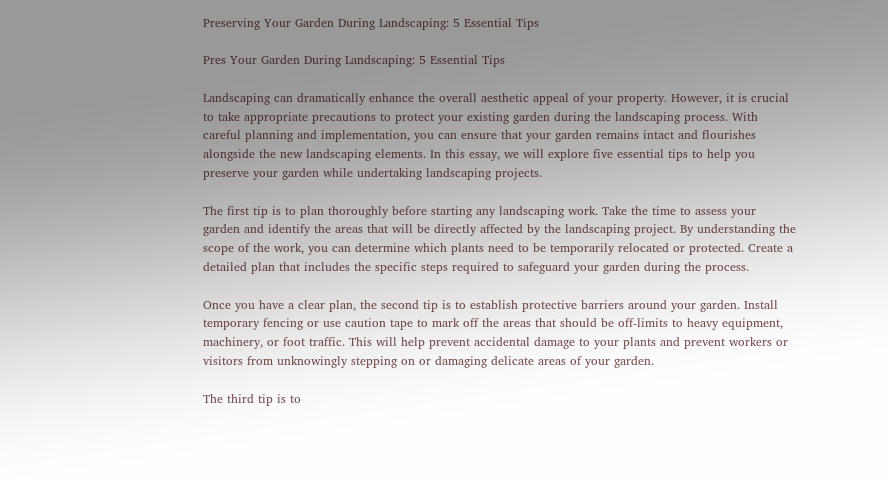Preserving Your Garden During Landscaping: 5 Essential Tips

Pres Your Garden During Landscaping: 5 Essential Tips

Landscaping can dramatically enhance the overall aesthetic appeal of your property. However, it is crucial to take appropriate precautions to protect your existing garden during the landscaping process. With careful planning and implementation, you can ensure that your garden remains intact and flourishes alongside the new landscaping elements. In this essay, we will explore five essential tips to help you preserve your garden while undertaking landscaping projects.

The first tip is to plan thoroughly before starting any landscaping work. Take the time to assess your garden and identify the areas that will be directly affected by the landscaping project. By understanding the scope of the work, you can determine which plants need to be temporarily relocated or protected. Create a detailed plan that includes the specific steps required to safeguard your garden during the process.

Once you have a clear plan, the second tip is to establish protective barriers around your garden. Install temporary fencing or use caution tape to mark off the areas that should be off-limits to heavy equipment, machinery, or foot traffic. This will help prevent accidental damage to your plants and prevent workers or visitors from unknowingly stepping on or damaging delicate areas of your garden.

The third tip is to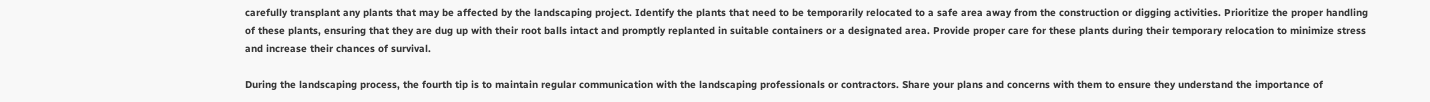carefully transplant any plants that may be affected by the landscaping project. Identify the plants that need to be temporarily relocated to a safe area away from the construction or digging activities. Prioritize the proper handling of these plants, ensuring that they are dug up with their root balls intact and promptly replanted in suitable containers or a designated area. Provide proper care for these plants during their temporary relocation to minimize stress and increase their chances of survival.

During the landscaping process, the fourth tip is to maintain regular communication with the landscaping professionals or contractors. Share your plans and concerns with them to ensure they understand the importance of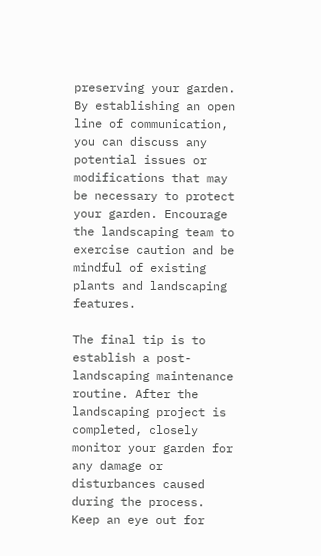preserving your garden. By establishing an open line of communication, you can discuss any potential issues or modifications that may be necessary to protect your garden. Encourage the landscaping team to exercise caution and be mindful of existing plants and landscaping features.

The final tip is to establish a post-landscaping maintenance routine. After the landscaping project is completed, closely monitor your garden for any damage or disturbances caused during the process. Keep an eye out for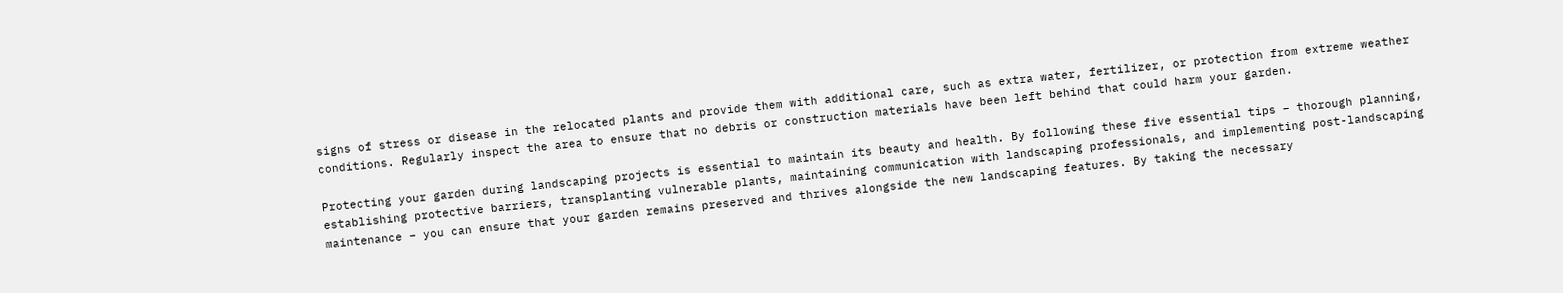signs of stress or disease in the relocated plants and provide them with additional care, such as extra water, fertilizer, or protection from extreme weather conditions. Regularly inspect the area to ensure that no debris or construction materials have been left behind that could harm your garden.

Protecting your garden during landscaping projects is essential to maintain its beauty and health. By following these five essential tips – thorough planning, establishing protective barriers, transplanting vulnerable plants, maintaining communication with landscaping professionals, and implementing post-landscaping maintenance – you can ensure that your garden remains preserved and thrives alongside the new landscaping features. By taking the necessary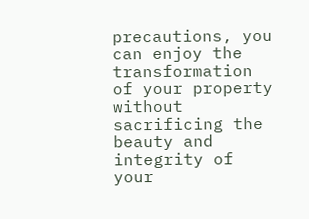precautions, you can enjoy the transformation of your property without sacrificing the beauty and integrity of your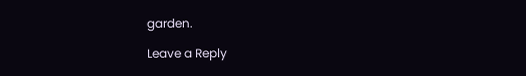garden.

Leave a Reply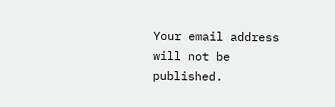Your email address will not be published.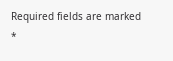Required fields are marked *